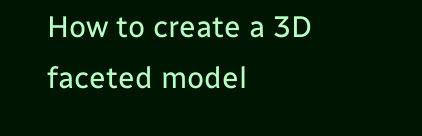How to create a 3D faceted model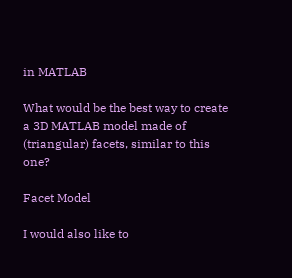in MATLAB

What would be the best way to create a 3D MATLAB model made of (triangular) facets, similar to this one?

Facet Model

I would also like to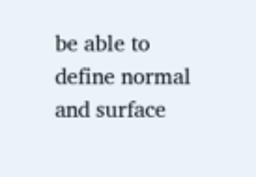be able to define normal and surface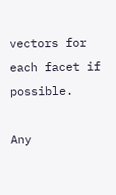vectors for each facet if possible.

Any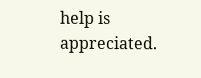help is appreciated.